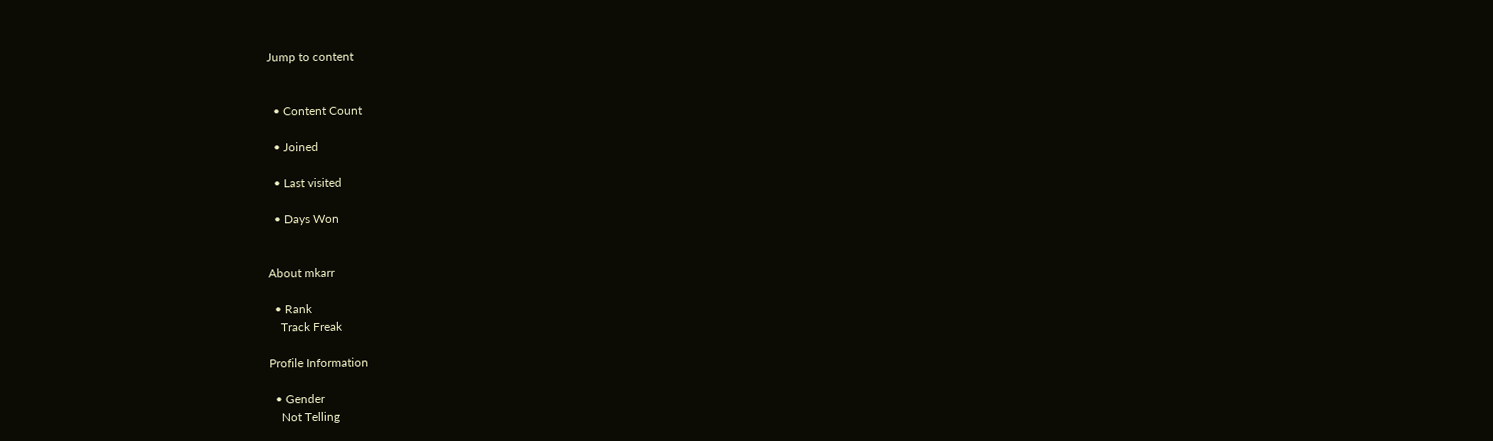Jump to content


  • Content Count

  • Joined

  • Last visited

  • Days Won


About mkarr

  • Rank
    Track Freak

Profile Information

  • Gender
    Not Telling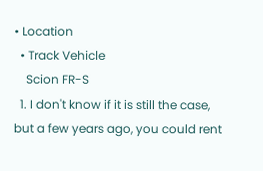• Location
  • Track Vehicle
    Scion FR-S
  1. I don't know if it is still the case, but a few years ago, you could rent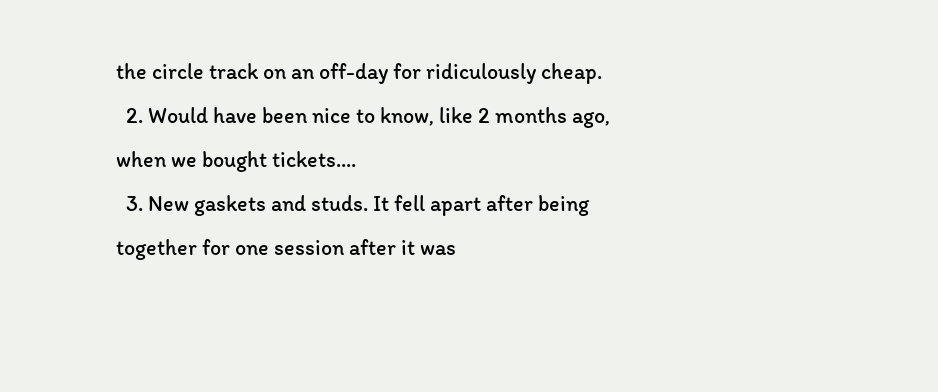the circle track on an off-day for ridiculously cheap.
  2. Would have been nice to know, like 2 months ago, when we bought tickets....
  3. New gaskets and studs. It fell apart after being together for one session after it was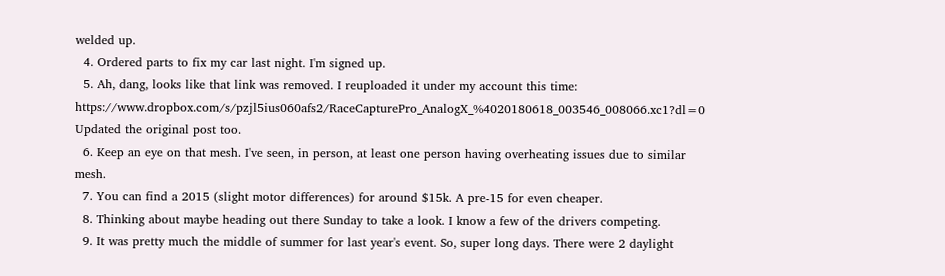welded up.
  4. Ordered parts to fix my car last night. I'm signed up.
  5. Ah, dang, looks like that link was removed. I reuploaded it under my account this time: https://www.dropbox.com/s/pzjl5ius060afs2/RaceCapturePro_AnalogX_%4020180618_003546_008066.xc1?dl=0 Updated the original post too.
  6. Keep an eye on that mesh. I've seen, in person, at least one person having overheating issues due to similar mesh.
  7. You can find a 2015 (slight motor differences) for around $15k. A pre-15 for even cheaper.
  8. Thinking about maybe heading out there Sunday to take a look. I know a few of the drivers competing.
  9. It was pretty much the middle of summer for last year's event. So, super long days. There were 2 daylight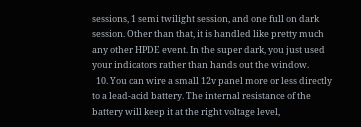sessions, 1 semi twilight session, and one full on dark session. Other than that, it is handled like pretty much any other HPDE event. In the super dark, you just used your indicators rather than hands out the window.
  10. You can wire a small 12v panel more or less directly to a lead-acid battery. The internal resistance of the battery will keep it at the right voltage level,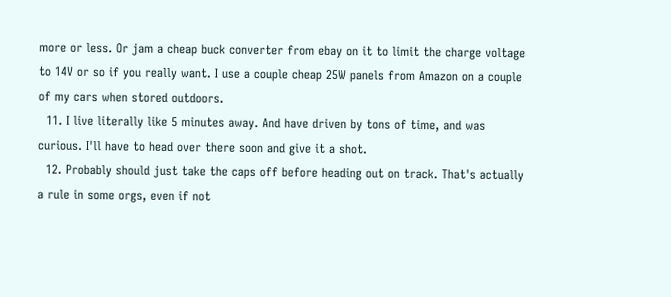more or less. Or jam a cheap buck converter from ebay on it to limit the charge voltage to 14V or so if you really want. I use a couple cheap 25W panels from Amazon on a couple of my cars when stored outdoors.
  11. I live literally like 5 minutes away. And have driven by tons of time, and was curious. I'll have to head over there soon and give it a shot.
  12. Probably should just take the caps off before heading out on track. That's actually a rule in some orgs, even if not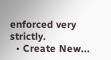enforced very strictly.
  • Create New...